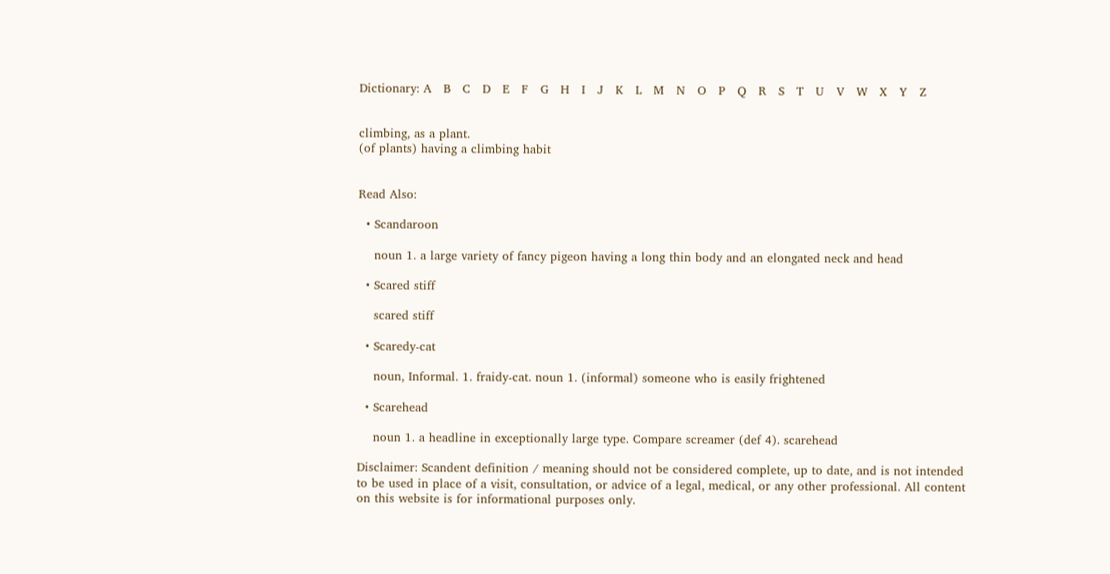Dictionary: A   B   C   D   E   F   G   H   I   J   K   L   M   N   O   P   Q   R   S   T   U   V   W   X   Y   Z


climbing, as a plant.
(of plants) having a climbing habit


Read Also:

  • Scandaroon

    noun 1. a large variety of fancy pigeon having a long thin body and an elongated neck and head

  • Scared stiff

    scared stiff

  • Scaredy-cat

    noun, Informal. 1. fraidy-cat. noun 1. (informal) someone who is easily frightened

  • Scarehead

    noun 1. a headline in exceptionally large type. Compare screamer (def 4). scarehead

Disclaimer: Scandent definition / meaning should not be considered complete, up to date, and is not intended to be used in place of a visit, consultation, or advice of a legal, medical, or any other professional. All content on this website is for informational purposes only.